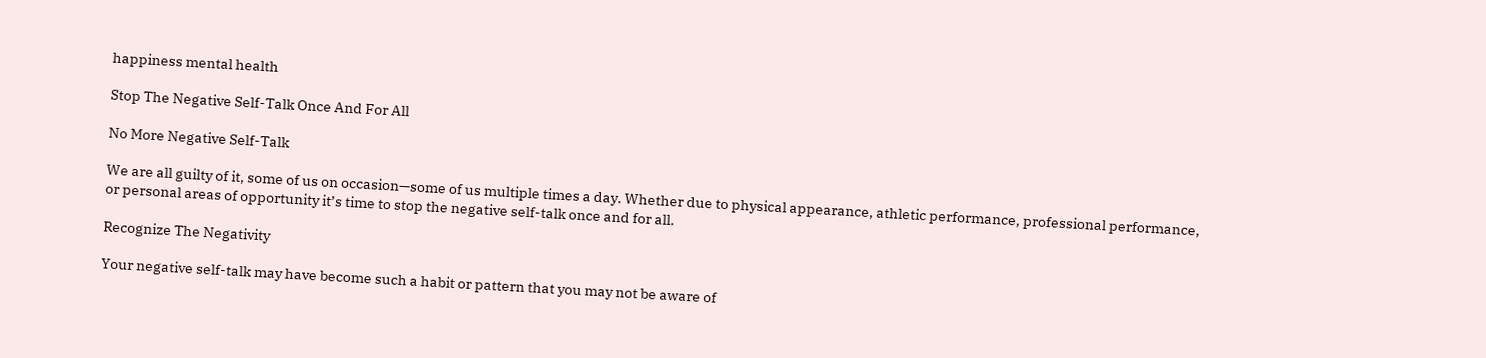happiness mental health

Stop The Negative Self-Talk Once And For All

No More Negative Self-Talk

We are all guilty of it, some of us on occasion—some of us multiple times a day. Whether due to physical appearance, athletic performance, professional performance, or personal areas of opportunity it’s time to stop the negative self-talk once and for all.

Recognize The Negativity

Your negative self-talk may have become such a habit or pattern that you may not be aware of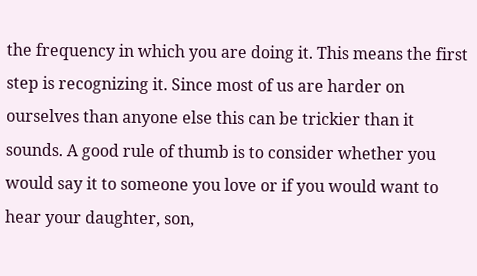the frequency in which you are doing it. This means the first step is recognizing it. Since most of us are harder on ourselves than anyone else this can be trickier than it sounds. A good rule of thumb is to consider whether you would say it to someone you love or if you would want to hear your daughter, son,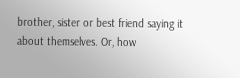brother, sister or best friend saying it about themselves. Or, how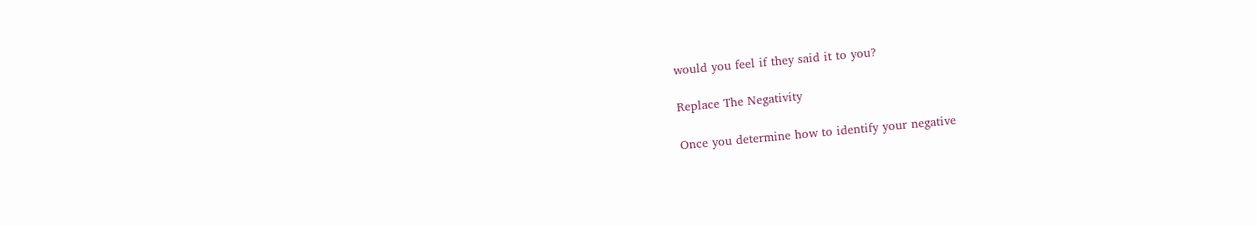would you feel if they said it to you?

Replace The Negativity

Once you determine how to identify your negative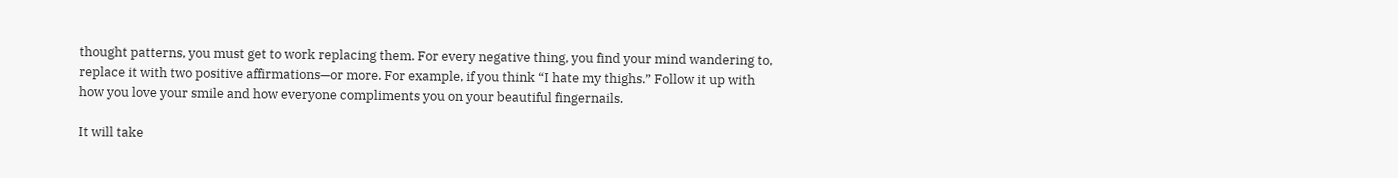thought patterns, you must get to work replacing them. For every negative thing, you find your mind wandering to, replace it with two positive affirmations—or more. For example, if you think “I hate my thighs.” Follow it up with how you love your smile and how everyone compliments you on your beautiful fingernails.

It will take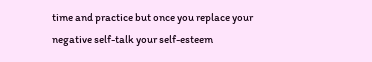time and practice but once you replace your negative self-talk your self-esteem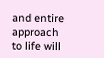and entire approach to life will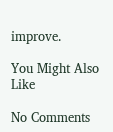improve.

You Might Also Like

No Comments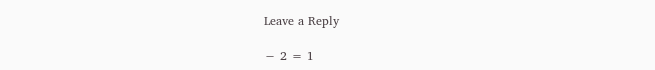Leave a Reply

− 2 = 1